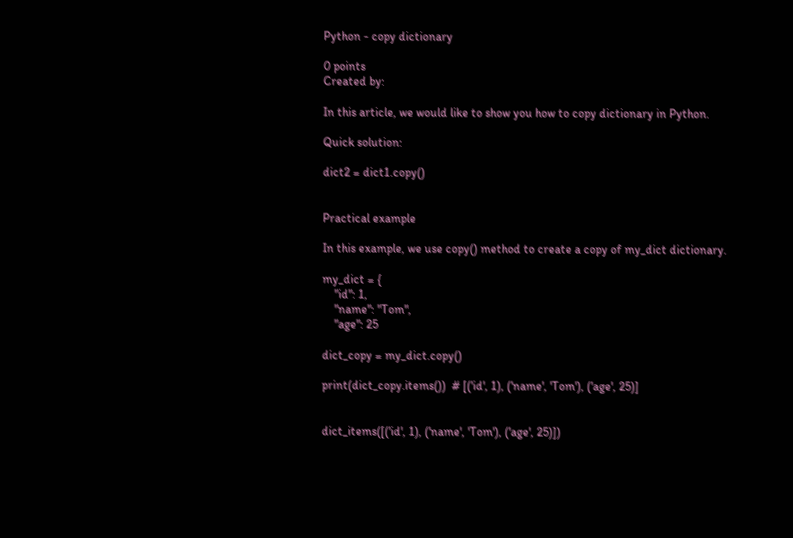Python - copy dictionary

0 points
Created by:

In this article, we would like to show you how to copy dictionary in Python.

Quick solution:

dict2 = dict1.copy()


Practical example

In this example, we use copy() method to create a copy of my_dict dictionary.

my_dict = {
    "id": 1,
    "name": "Tom",
    "age": 25

dict_copy = my_dict.copy()

print(dict_copy.items())  # [('id', 1), ('name', 'Tom'), ('age', 25)]


dict_items([('id', 1), ('name', 'Tom'), ('age', 25)])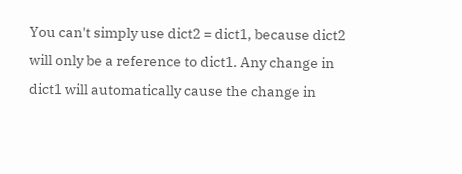You can't simply use dict2 = dict1, because dict2 will only be a reference to dict1. Any change in dict1 will automatically cause the change in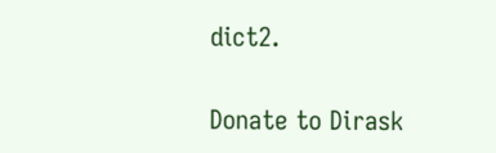dict2.

Donate to Dirask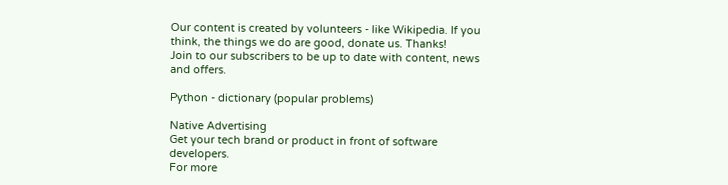Our content is created by volunteers - like Wikipedia. If you think, the things we do are good, donate us. Thanks!
Join to our subscribers to be up to date with content, news and offers.

Python - dictionary (popular problems)

Native Advertising
Get your tech brand or product in front of software developers.
For more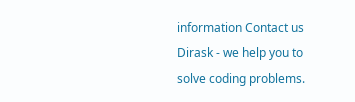information Contact us
Dirask - we help you to
solve coding problems.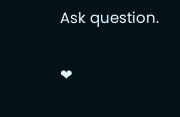Ask question.

❤